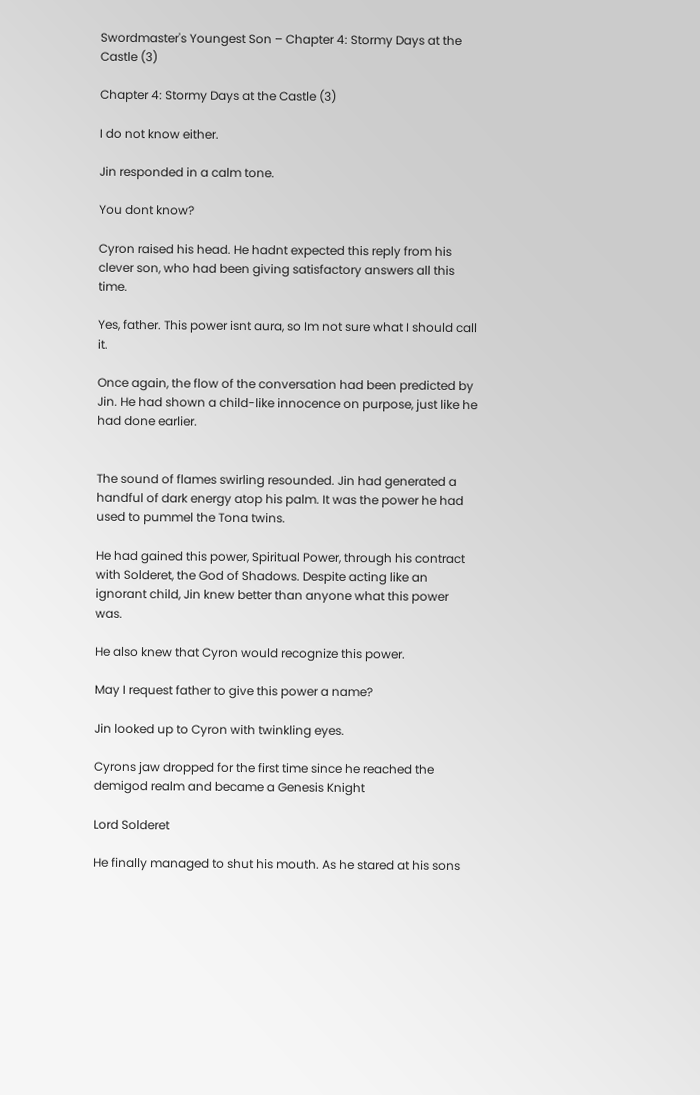Swordmaster's Youngest Son – Chapter 4: Stormy Days at the Castle (3)

Chapter 4: Stormy Days at the Castle (3)

I do not know either.

Jin responded in a calm tone.

You dont know?

Cyron raised his head. He hadnt expected this reply from his clever son, who had been giving satisfactory answers all this time.

Yes, father. This power isnt aura, so Im not sure what I should call it.

Once again, the flow of the conversation had been predicted by Jin. He had shown a child-like innocence on purpose, just like he had done earlier.


The sound of flames swirling resounded. Jin had generated a handful of dark energy atop his palm. It was the power he had used to pummel the Tona twins.

He had gained this power, Spiritual Power, through his contract with Solderet, the God of Shadows. Despite acting like an ignorant child, Jin knew better than anyone what this power was.

He also knew that Cyron would recognize this power.

May I request father to give this power a name?

Jin looked up to Cyron with twinkling eyes.

Cyrons jaw dropped for the first time since he reached the demigod realm and became a Genesis Knight

Lord Solderet

He finally managed to shut his mouth. As he stared at his sons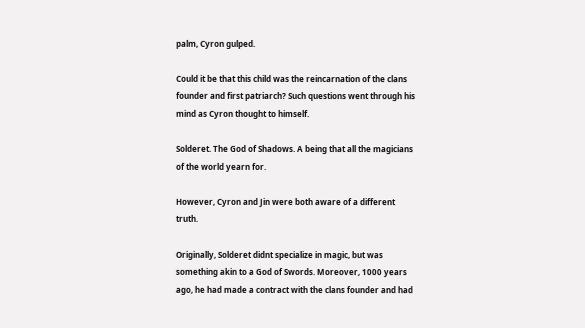palm, Cyron gulped.

Could it be that this child was the reincarnation of the clans founder and first patriarch? Such questions went through his mind as Cyron thought to himself.

Solderet. The God of Shadows. A being that all the magicians of the world yearn for.

However, Cyron and Jin were both aware of a different truth.

Originally, Solderet didnt specialize in magic, but was something akin to a God of Swords. Moreover, 1000 years ago, he had made a contract with the clans founder and had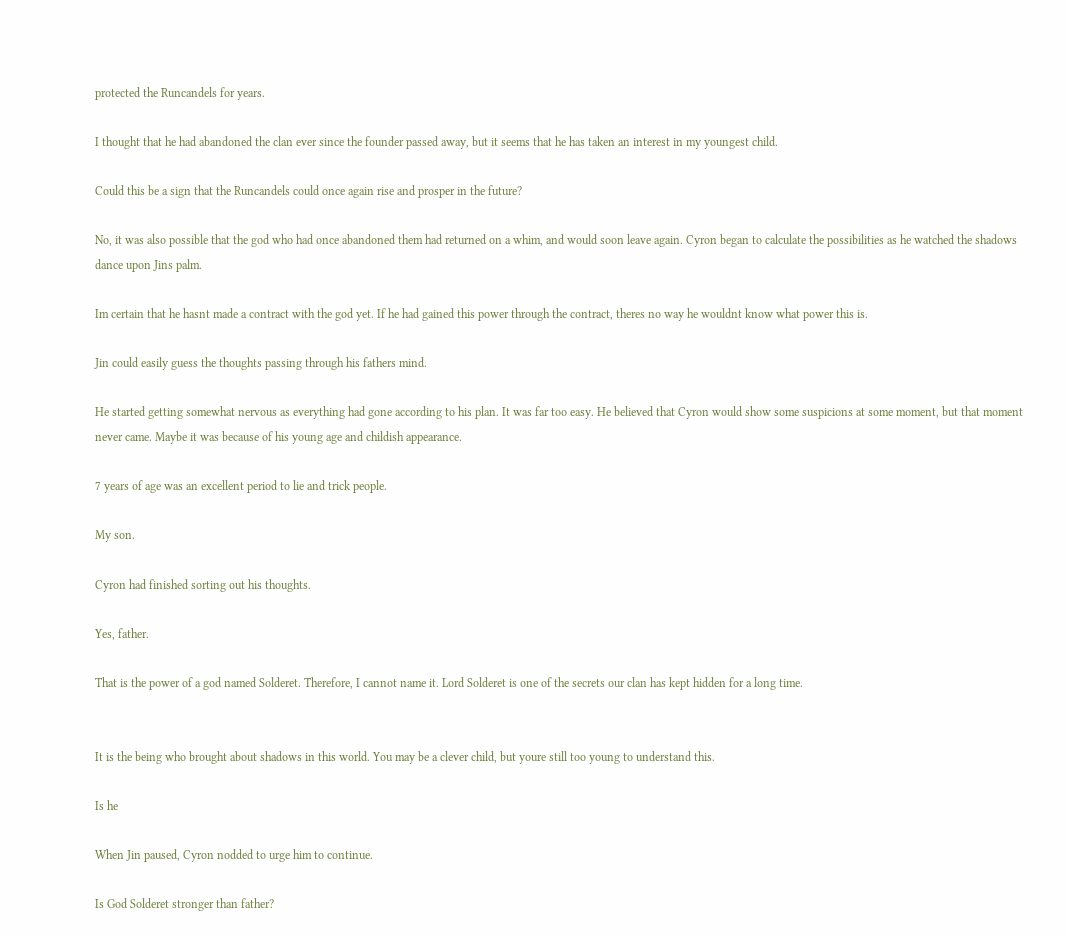protected the Runcandels for years.

I thought that he had abandoned the clan ever since the founder passed away, but it seems that he has taken an interest in my youngest child.

Could this be a sign that the Runcandels could once again rise and prosper in the future?

No, it was also possible that the god who had once abandoned them had returned on a whim, and would soon leave again. Cyron began to calculate the possibilities as he watched the shadows dance upon Jins palm.

Im certain that he hasnt made a contract with the god yet. If he had gained this power through the contract, theres no way he wouldnt know what power this is.

Jin could easily guess the thoughts passing through his fathers mind.

He started getting somewhat nervous as everything had gone according to his plan. It was far too easy. He believed that Cyron would show some suspicions at some moment, but that moment never came. Maybe it was because of his young age and childish appearance.

7 years of age was an excellent period to lie and trick people.

My son.

Cyron had finished sorting out his thoughts.

Yes, father.

That is the power of a god named Solderet. Therefore, I cannot name it. Lord Solderet is one of the secrets our clan has kept hidden for a long time.


It is the being who brought about shadows in this world. You may be a clever child, but youre still too young to understand this.

Is he

When Jin paused, Cyron nodded to urge him to continue.

Is God Solderet stronger than father?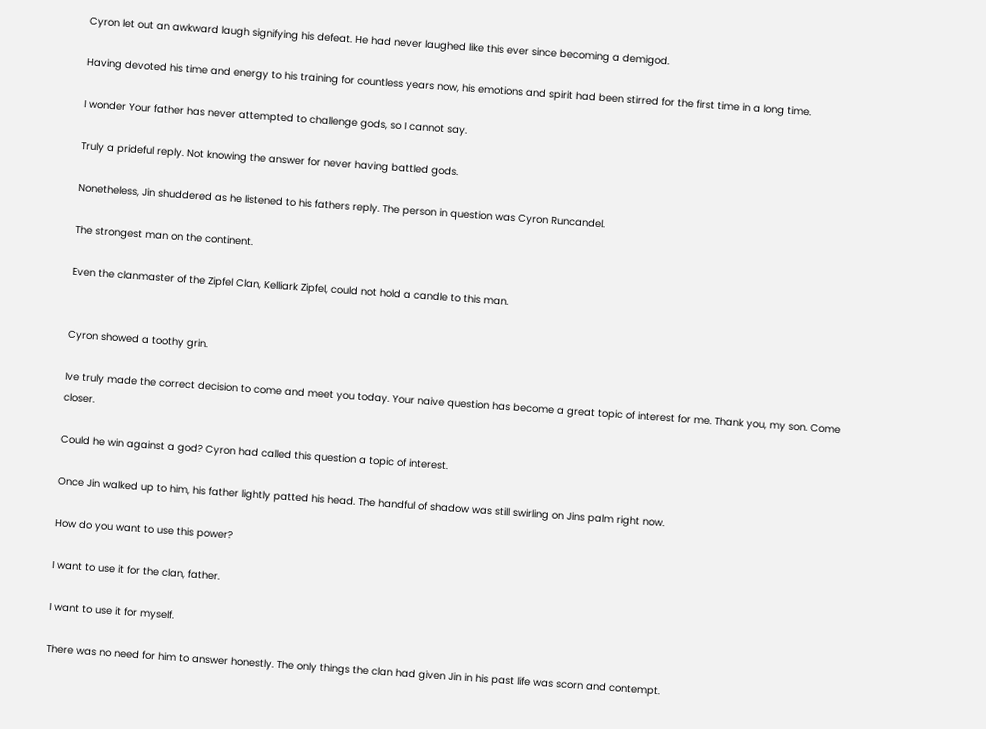Cyron let out an awkward laugh signifying his defeat. He had never laughed like this ever since becoming a demigod.

Having devoted his time and energy to his training for countless years now, his emotions and spirit had been stirred for the first time in a long time.

I wonder Your father has never attempted to challenge gods, so I cannot say.

Truly a prideful reply. Not knowing the answer for never having battled gods.

Nonetheless, Jin shuddered as he listened to his fathers reply. The person in question was Cyron Runcandel.

The strongest man on the continent.

Even the clanmaster of the Zipfel Clan, Kelliark Zipfel, could not hold a candle to this man.


Cyron showed a toothy grin.

Ive truly made the correct decision to come and meet you today. Your naive question has become a great topic of interest for me. Thank you, my son. Come closer.

Could he win against a god? Cyron had called this question a topic of interest.

Once Jin walked up to him, his father lightly patted his head. The handful of shadow was still swirling on Jins palm right now.

How do you want to use this power?

I want to use it for the clan, father.

I want to use it for myself.

There was no need for him to answer honestly. The only things the clan had given Jin in his past life was scorn and contempt.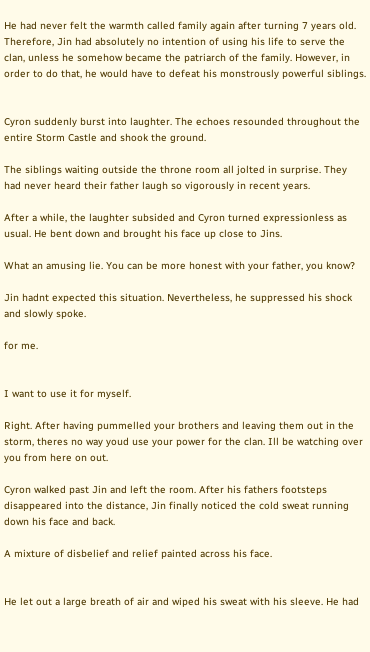He had never felt the warmth called family again after turning 7 years old. Therefore, Jin had absolutely no intention of using his life to serve the clan, unless he somehow became the patriarch of the family. However, in order to do that, he would have to defeat his monstrously powerful siblings.


Cyron suddenly burst into laughter. The echoes resounded throughout the entire Storm Castle and shook the ground.

The siblings waiting outside the throne room all jolted in surprise. They had never heard their father laugh so vigorously in recent years.

After a while, the laughter subsided and Cyron turned expressionless as usual. He bent down and brought his face up close to Jins.

What an amusing lie. You can be more honest with your father, you know?

Jin hadnt expected this situation. Nevertheless, he suppressed his shock and slowly spoke.

for me.


I want to use it for myself.

Right. After having pummelled your brothers and leaving them out in the storm, theres no way youd use your power for the clan. Ill be watching over you from here on out.

Cyron walked past Jin and left the room. After his fathers footsteps disappeared into the distance, Jin finally noticed the cold sweat running down his face and back.

A mixture of disbelief and relief painted across his face.


He let out a large breath of air and wiped his sweat with his sleeve. He had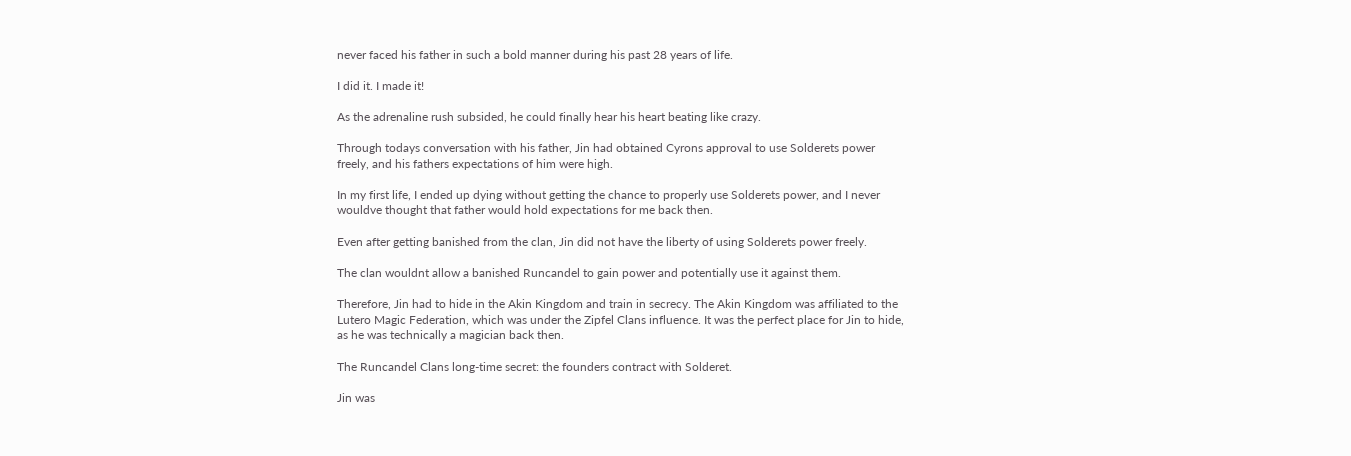never faced his father in such a bold manner during his past 28 years of life.

I did it. I made it!

As the adrenaline rush subsided, he could finally hear his heart beating like crazy.

Through todays conversation with his father, Jin had obtained Cyrons approval to use Solderets power freely, and his fathers expectations of him were high.

In my first life, I ended up dying without getting the chance to properly use Solderets power, and I never wouldve thought that father would hold expectations for me back then.

Even after getting banished from the clan, Jin did not have the liberty of using Solderets power freely.

The clan wouldnt allow a banished Runcandel to gain power and potentially use it against them.

Therefore, Jin had to hide in the Akin Kingdom and train in secrecy. The Akin Kingdom was affiliated to the Lutero Magic Federation, which was under the Zipfel Clans influence. It was the perfect place for Jin to hide, as he was technically a magician back then.

The Runcandel Clans long-time secret: the founders contract with Solderet.

Jin was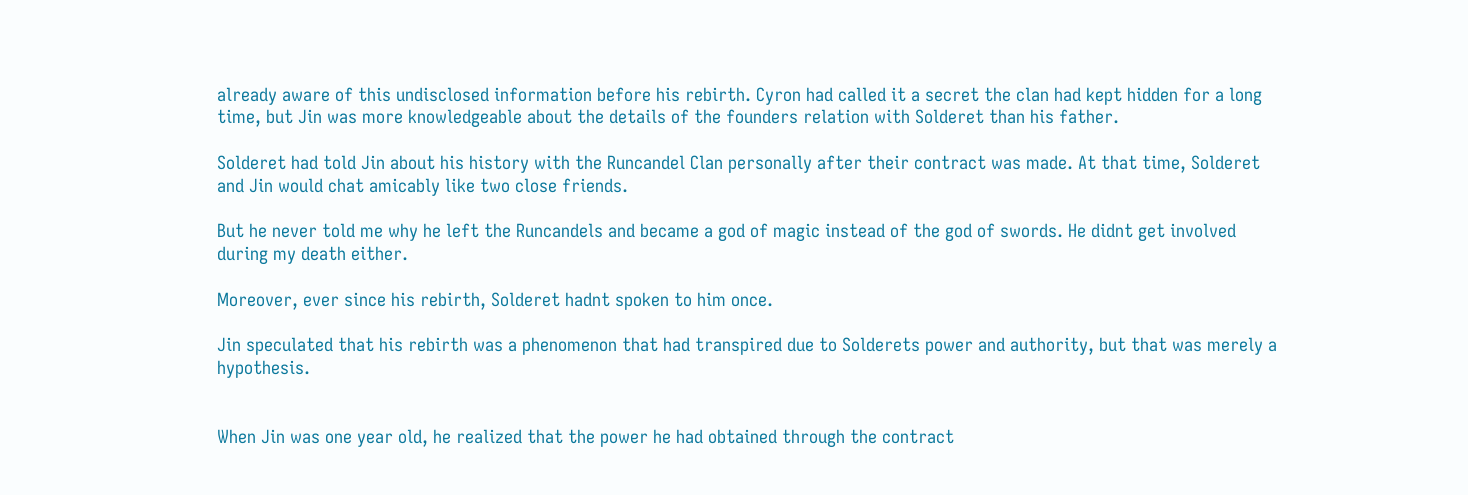already aware of this undisclosed information before his rebirth. Cyron had called it a secret the clan had kept hidden for a long time, but Jin was more knowledgeable about the details of the founders relation with Solderet than his father.

Solderet had told Jin about his history with the Runcandel Clan personally after their contract was made. At that time, Solderet and Jin would chat amicably like two close friends.

But he never told me why he left the Runcandels and became a god of magic instead of the god of swords. He didnt get involved during my death either.

Moreover, ever since his rebirth, Solderet hadnt spoken to him once.

Jin speculated that his rebirth was a phenomenon that had transpired due to Solderets power and authority, but that was merely a hypothesis.


When Jin was one year old, he realized that the power he had obtained through the contract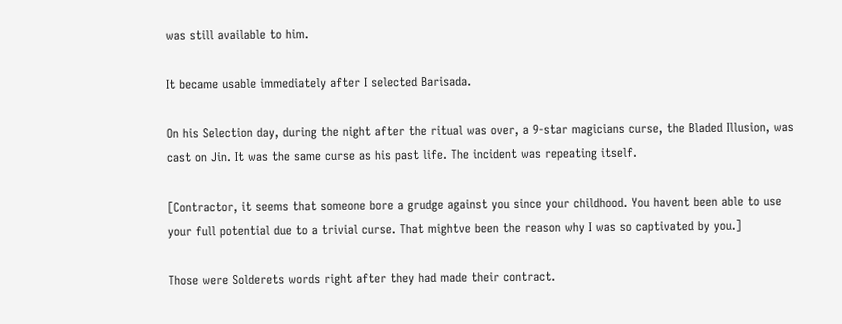was still available to him.

It became usable immediately after I selected Barisada.

On his Selection day, during the night after the ritual was over, a 9-star magicians curse, the Bladed Illusion, was cast on Jin. It was the same curse as his past life. The incident was repeating itself.

[Contractor, it seems that someone bore a grudge against you since your childhood. You havent been able to use your full potential due to a trivial curse. That mightve been the reason why I was so captivated by you.]

Those were Solderets words right after they had made their contract.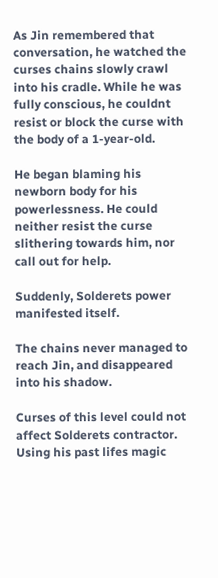As Jin remembered that conversation, he watched the curses chains slowly crawl into his cradle. While he was fully conscious, he couldnt resist or block the curse with the body of a 1-year-old.

He began blaming his newborn body for his powerlessness. He could neither resist the curse slithering towards him, nor call out for help.

Suddenly, Solderets power manifested itself.

The chains never managed to reach Jin, and disappeared into his shadow.

Curses of this level could not affect Solderets contractor. Using his past lifes magic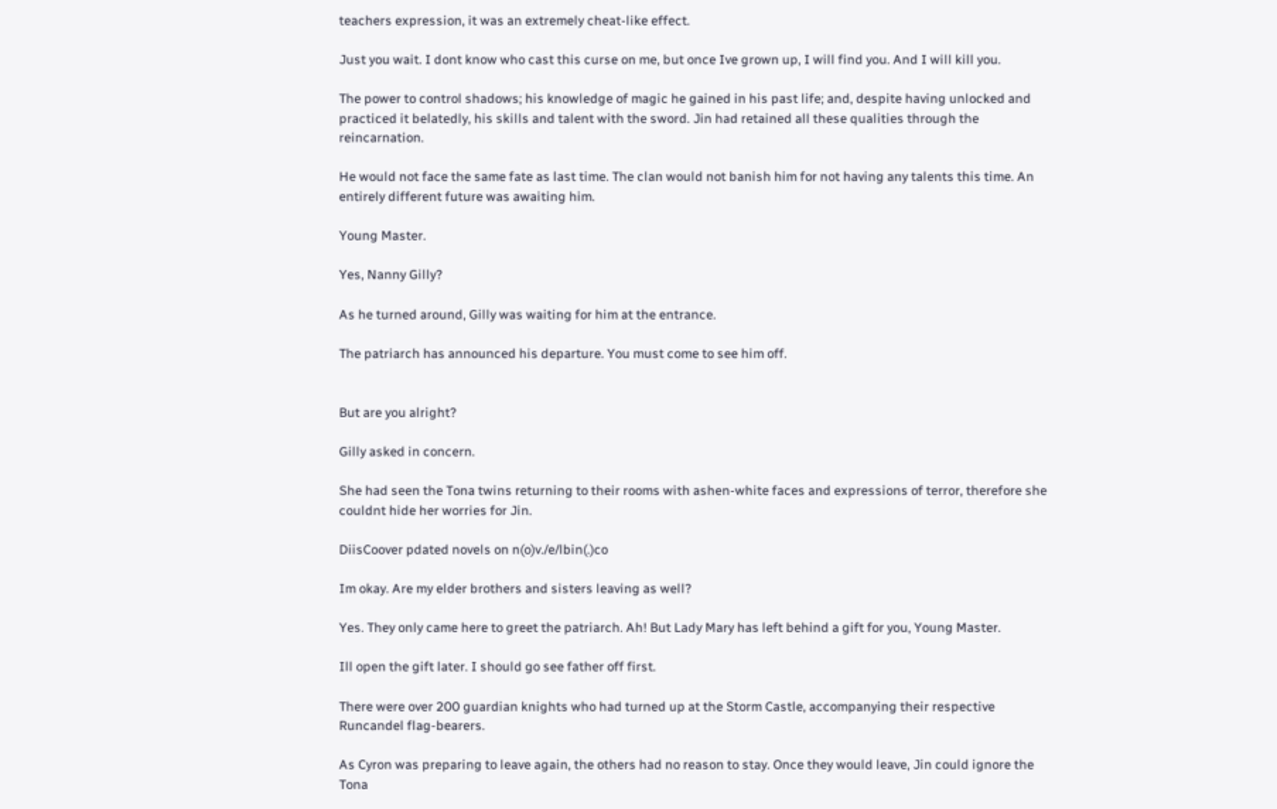teachers expression, it was an extremely cheat-like effect.

Just you wait. I dont know who cast this curse on me, but once Ive grown up, I will find you. And I will kill you.

The power to control shadows; his knowledge of magic he gained in his past life; and, despite having unlocked and practiced it belatedly, his skills and talent with the sword. Jin had retained all these qualities through the reincarnation.

He would not face the same fate as last time. The clan would not banish him for not having any talents this time. An entirely different future was awaiting him.

Young Master.

Yes, Nanny Gilly?

As he turned around, Gilly was waiting for him at the entrance.

The patriarch has announced his departure. You must come to see him off.


But are you alright?

Gilly asked in concern.

She had seen the Tona twins returning to their rooms with ashen-white faces and expressions of terror, therefore she couldnt hide her worries for Jin.

DiisCoover pdated novels on n(o)v./e/lbin(.)co

Im okay. Are my elder brothers and sisters leaving as well?

Yes. They only came here to greet the patriarch. Ah! But Lady Mary has left behind a gift for you, Young Master.

Ill open the gift later. I should go see father off first.

There were over 200 guardian knights who had turned up at the Storm Castle, accompanying their respective Runcandel flag-bearers.

As Cyron was preparing to leave again, the others had no reason to stay. Once they would leave, Jin could ignore the Tona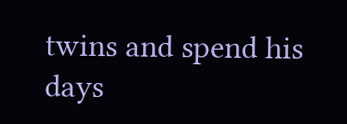twins and spend his days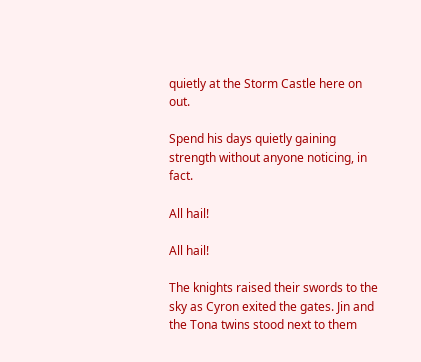quietly at the Storm Castle here on out.

Spend his days quietly gaining strength without anyone noticing, in fact.

All hail!

All hail!

The knights raised their swords to the sky as Cyron exited the gates. Jin and the Tona twins stood next to them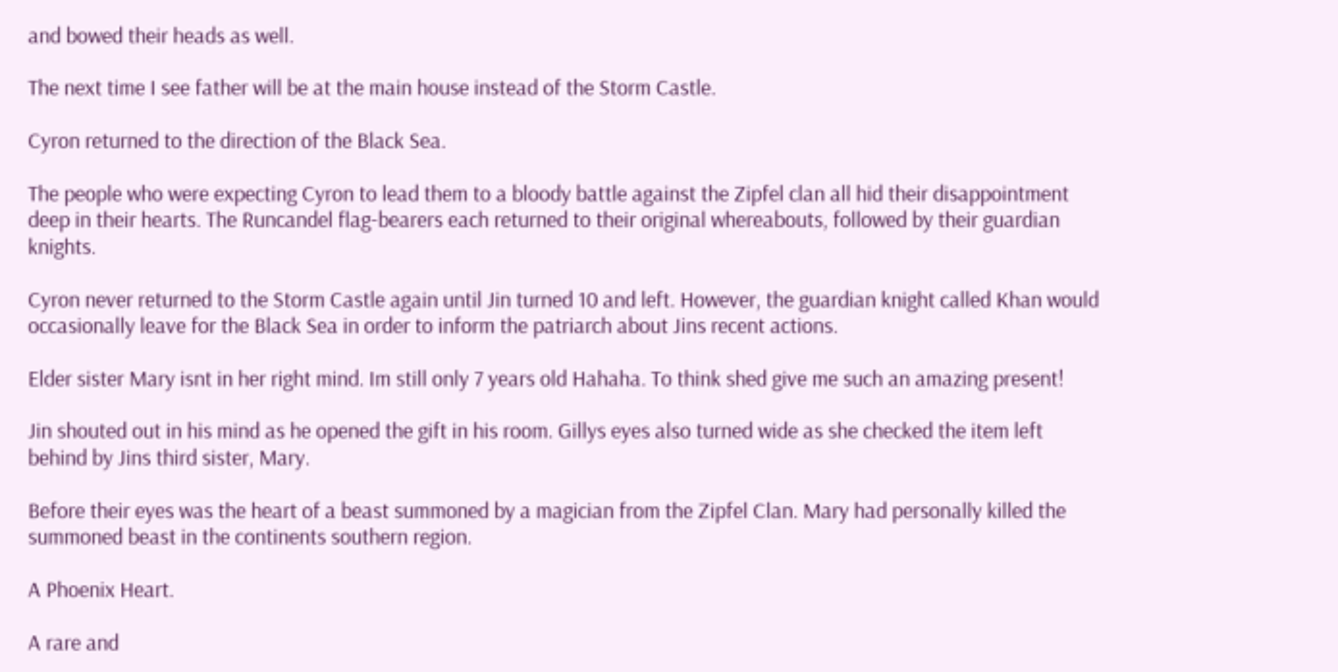and bowed their heads as well.

The next time I see father will be at the main house instead of the Storm Castle.

Cyron returned to the direction of the Black Sea.

The people who were expecting Cyron to lead them to a bloody battle against the Zipfel clan all hid their disappointment deep in their hearts. The Runcandel flag-bearers each returned to their original whereabouts, followed by their guardian knights.

Cyron never returned to the Storm Castle again until Jin turned 10 and left. However, the guardian knight called Khan would occasionally leave for the Black Sea in order to inform the patriarch about Jins recent actions.

Elder sister Mary isnt in her right mind. Im still only 7 years old Hahaha. To think shed give me such an amazing present!

Jin shouted out in his mind as he opened the gift in his room. Gillys eyes also turned wide as she checked the item left behind by Jins third sister, Mary.

Before their eyes was the heart of a beast summoned by a magician from the Zipfel Clan. Mary had personally killed the summoned beast in the continents southern region.

A Phoenix Heart.

A rare and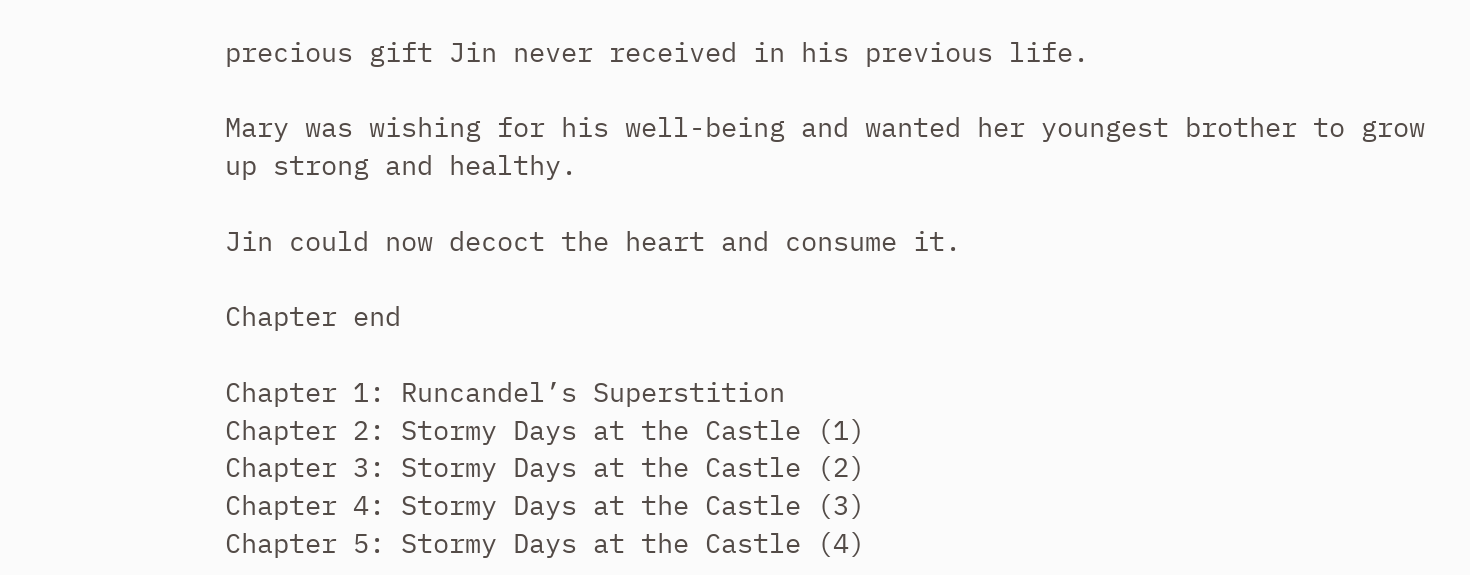precious gift Jin never received in his previous life.

Mary was wishing for his well-being and wanted her youngest brother to grow up strong and healthy.

Jin could now decoct the heart and consume it.

Chapter end

Chapter 1: Runcandel’s Superstition
Chapter 2: Stormy Days at the Castle (1)
Chapter 3: Stormy Days at the Castle (2)
Chapter 4: Stormy Days at the Castle (3)
Chapter 5: Stormy Days at the Castle (4)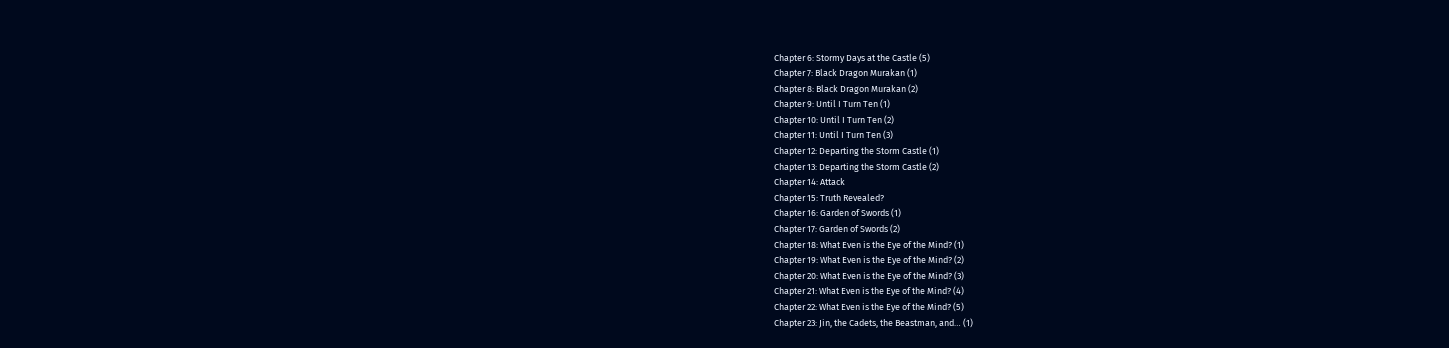Chapter 6: Stormy Days at the Castle (5)
Chapter 7: Black Dragon Murakan (1)
Chapter 8: Black Dragon Murakan (2)
Chapter 9: Until I Turn Ten (1)
Chapter 10: Until I Turn Ten (2)
Chapter 11: Until I Turn Ten (3)
Chapter 12: Departing the Storm Castle (1)
Chapter 13: Departing the Storm Castle (2)
Chapter 14: Attack
Chapter 15: Truth Revealed?
Chapter 16: Garden of Swords (1)
Chapter 17: Garden of Swords (2)
Chapter 18: What Even is the Eye of the Mind? (1)
Chapter 19: What Even is the Eye of the Mind? (2)
Chapter 20: What Even is the Eye of the Mind? (3)
Chapter 21: What Even is the Eye of the Mind? (4)
Chapter 22: What Even is the Eye of the Mind? (5)
Chapter 23: Jin, the Cadets, the Beastman, and… (1)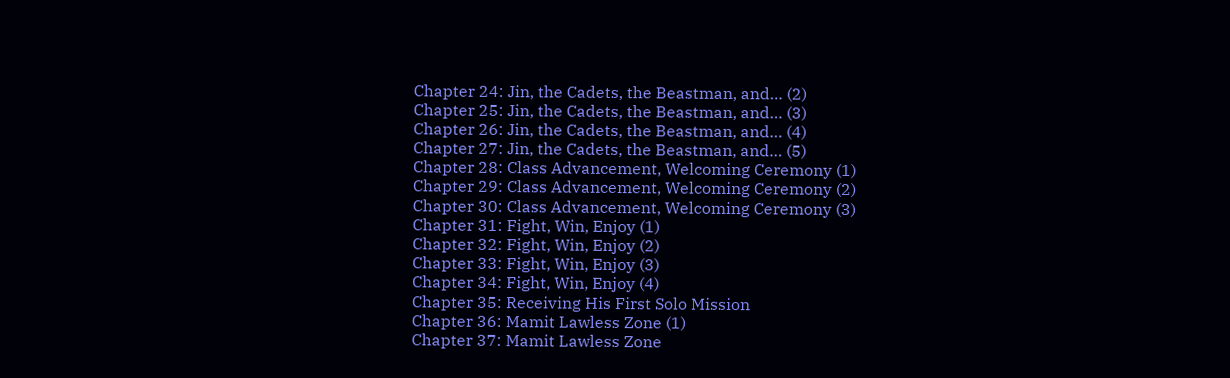Chapter 24: Jin, the Cadets, the Beastman, and… (2)
Chapter 25: Jin, the Cadets, the Beastman, and… (3)
Chapter 26: Jin, the Cadets, the Beastman, and… (4)
Chapter 27: Jin, the Cadets, the Beastman, and… (5)
Chapter 28: Class Advancement, Welcoming Ceremony (1)
Chapter 29: Class Advancement, Welcoming Ceremony (2)
Chapter 30: Class Advancement, Welcoming Ceremony (3)
Chapter 31: Fight, Win, Enjoy (1)
Chapter 32: Fight, Win, Enjoy (2)
Chapter 33: Fight, Win, Enjoy (3)
Chapter 34: Fight, Win, Enjoy (4)
Chapter 35: Receiving His First Solo Mission
Chapter 36: Mamit Lawless Zone (1)
Chapter 37: Mamit Lawless Zone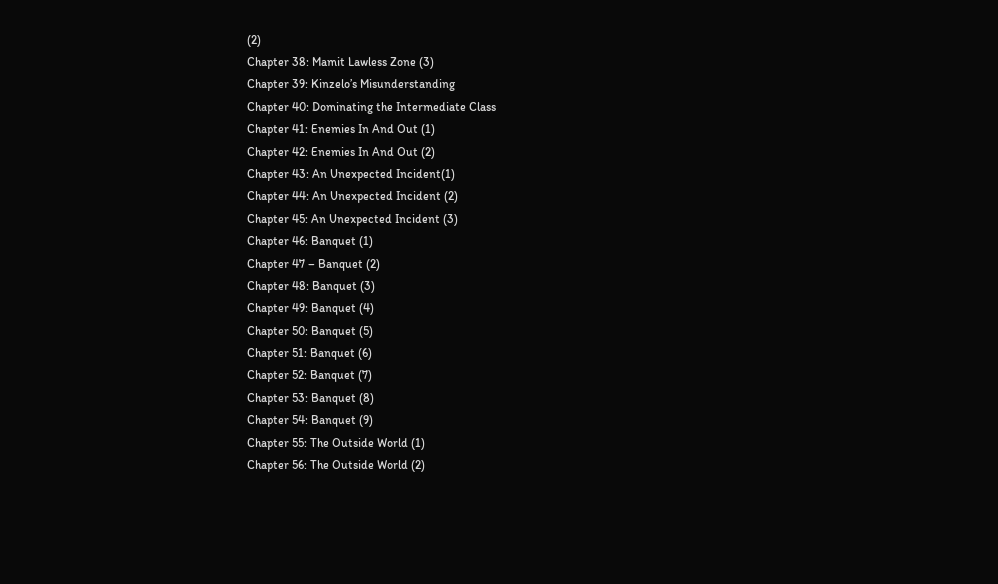(2)
Chapter 38: Mamit Lawless Zone (3)
Chapter 39: Kinzelo’s Misunderstanding
Chapter 40: Dominating the Intermediate Class
Chapter 41: Enemies In And Out (1)
Chapter 42: Enemies In And Out (2)
Chapter 43: An Unexpected Incident(1)
Chapter 44: An Unexpected Incident (2)
Chapter 45: An Unexpected Incident (3)
Chapter 46: Banquet (1)
Chapter 47 – Banquet (2)
Chapter 48: Banquet (3)
Chapter 49: Banquet (4)
Chapter 50: Banquet (5)
Chapter 51: Banquet (6)
Chapter 52: Banquet (7)
Chapter 53: Banquet (8)
Chapter 54: Banquet (9)
Chapter 55: The Outside World (1)
Chapter 56: The Outside World (2)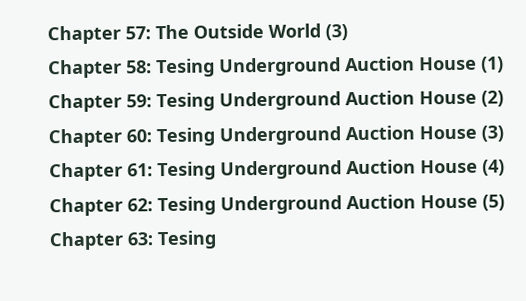Chapter 57: The Outside World (3)
Chapter 58: Tesing Underground Auction House (1)
Chapter 59: Tesing Underground Auction House (2)
Chapter 60: Tesing Underground Auction House (3)
Chapter 61: Tesing Underground Auction House (4)
Chapter 62: Tesing Underground Auction House (5)
Chapter 63: Tesing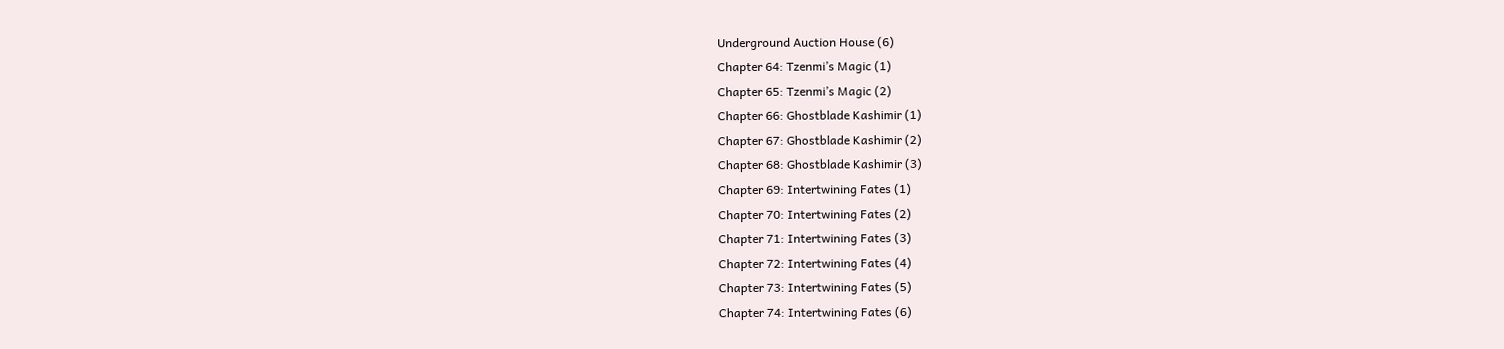Underground Auction House (6)
Chapter 64: Tzenmi’s Magic (1)
Chapter 65: Tzenmi’s Magic (2)
Chapter 66: Ghostblade Kashimir (1)
Chapter 67: Ghostblade Kashimir (2)
Chapter 68: Ghostblade Kashimir (3)
Chapter 69: Intertwining Fates (1)
Chapter 70: Intertwining Fates (2)
Chapter 71: Intertwining Fates (3)
Chapter 72: Intertwining Fates (4)
Chapter 73: Intertwining Fates (5)
Chapter 74: Intertwining Fates (6)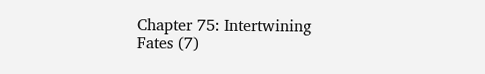Chapter 75: Intertwining Fates (7)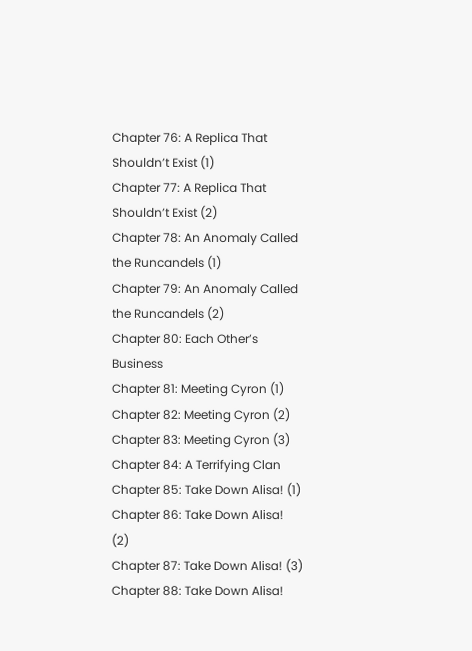Chapter 76: A Replica That Shouldn’t Exist (1)
Chapter 77: A Replica That Shouldn’t Exist (2)
Chapter 78: An Anomaly Called the Runcandels (1)
Chapter 79: An Anomaly Called the Runcandels (2)
Chapter 80: Each Other’s Business
Chapter 81: Meeting Cyron (1)
Chapter 82: Meeting Cyron (2)
Chapter 83: Meeting Cyron (3)
Chapter 84: A Terrifying Clan
Chapter 85: Take Down Alisa! (1)
Chapter 86: Take Down Alisa! (2)
Chapter 87: Take Down Alisa! (3)
Chapter 88: Take Down Alisa!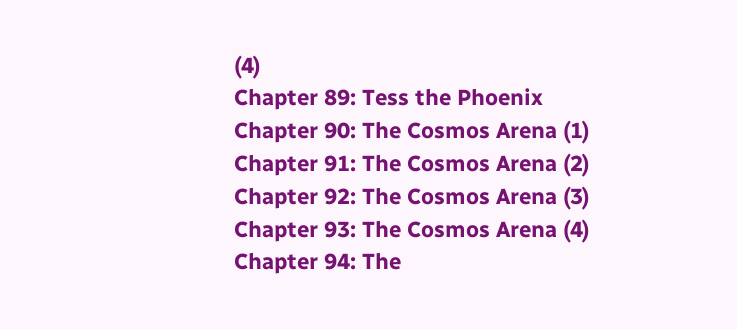(4)
Chapter 89: Tess the Phoenix
Chapter 90: The Cosmos Arena (1)
Chapter 91: The Cosmos Arena (2)
Chapter 92: The Cosmos Arena (3)
Chapter 93: The Cosmos Arena (4)
Chapter 94: The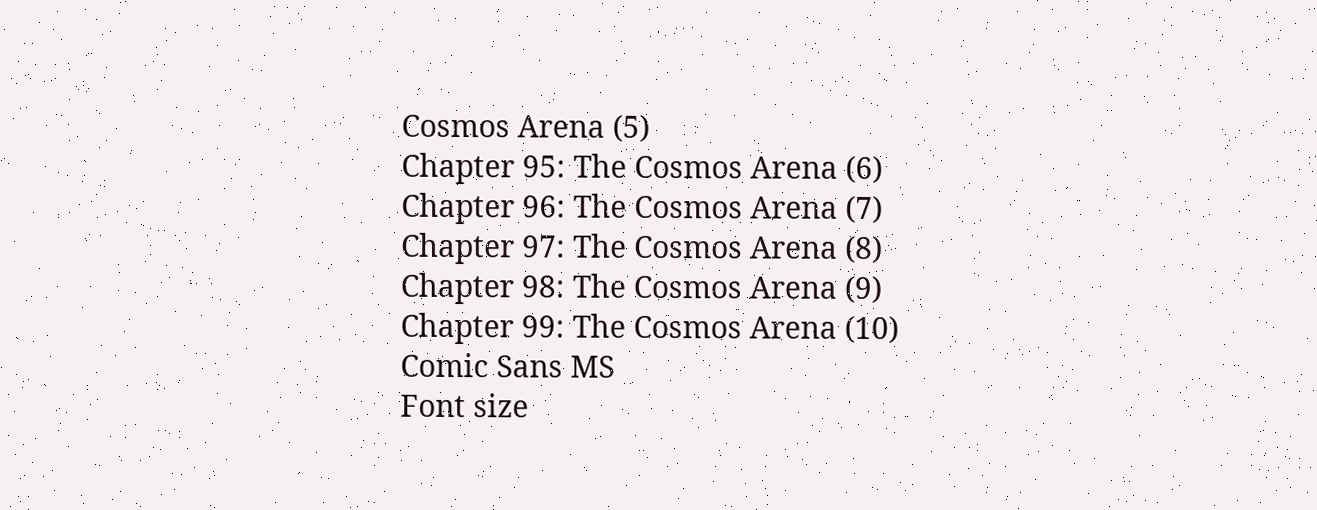Cosmos Arena (5)
Chapter 95: The Cosmos Arena (6)
Chapter 96: The Cosmos Arena (7)
Chapter 97: The Cosmos Arena (8)
Chapter 98: The Cosmos Arena (9)
Chapter 99: The Cosmos Arena (10)
Comic Sans MS
Font size